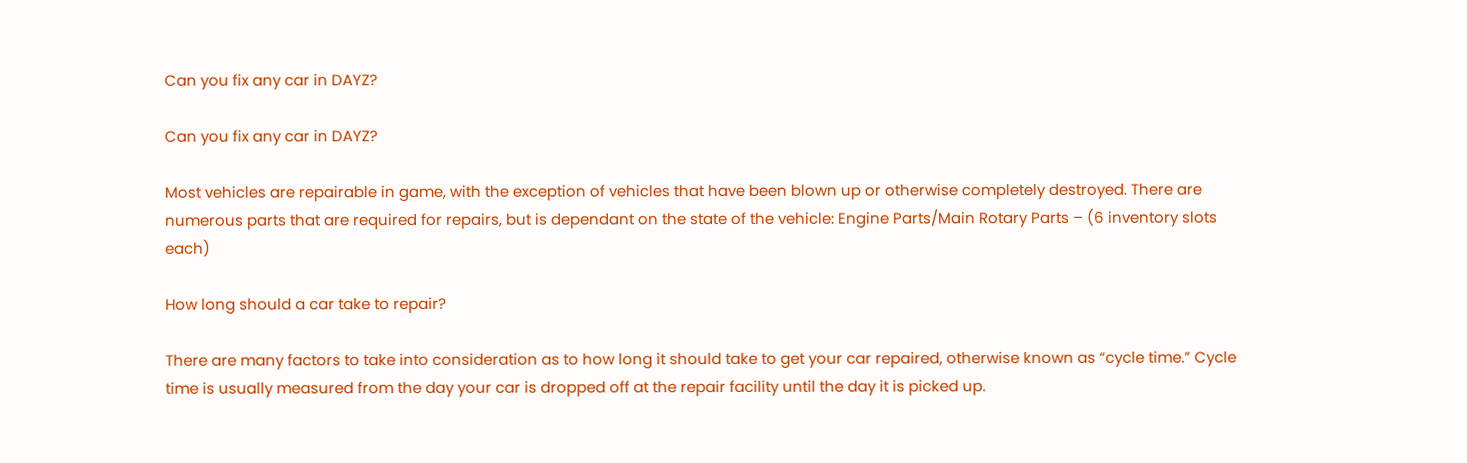Can you fix any car in DAYZ?

Can you fix any car in DAYZ?

Most vehicles are repairable in game, with the exception of vehicles that have been blown up or otherwise completely destroyed. There are numerous parts that are required for repairs, but is dependant on the state of the vehicle: Engine Parts/Main Rotary Parts – (6 inventory slots each)

How long should a car take to repair?

There are many factors to take into consideration as to how long it should take to get your car repaired, otherwise known as “cycle time.” Cycle time is usually measured from the day your car is dropped off at the repair facility until the day it is picked up.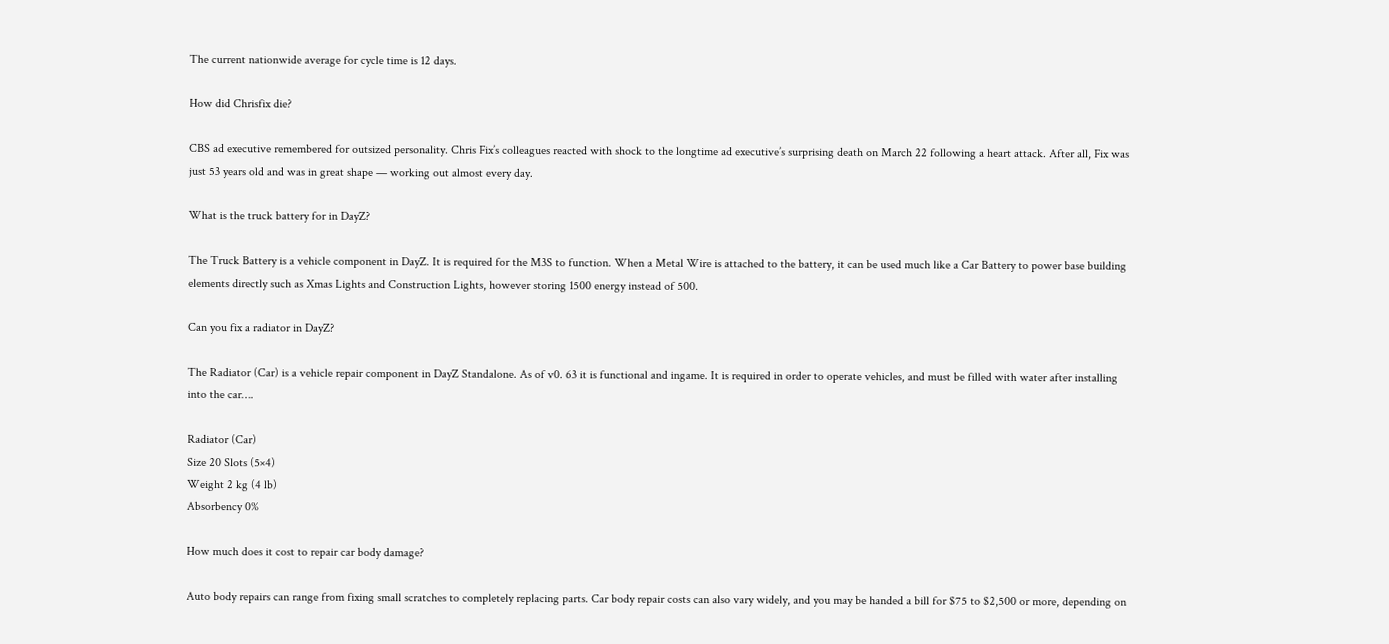The current nationwide average for cycle time is 12 days.

How did Chrisfix die?

CBS ad executive remembered for outsized personality. Chris Fix’s colleagues reacted with shock to the longtime ad executive’s surprising death on March 22 following a heart attack. After all, Fix was just 53 years old and was in great shape — working out almost every day.

What is the truck battery for in DayZ?

The Truck Battery is a vehicle component in DayZ. It is required for the M3S to function. When a Metal Wire is attached to the battery, it can be used much like a Car Battery to power base building elements directly such as Xmas Lights and Construction Lights, however storing 1500 energy instead of 500.

Can you fix a radiator in DayZ?

The Radiator (Car) is a vehicle repair component in DayZ Standalone. As of v0. 63 it is functional and ingame. It is required in order to operate vehicles, and must be filled with water after installing into the car….

Radiator (Car)
Size 20 Slots (5×4)
Weight 2 kg (4 lb)
Absorbency 0%

How much does it cost to repair car body damage?

Auto body repairs can range from fixing small scratches to completely replacing parts. Car body repair costs can also vary widely, and you may be handed a bill for $75 to $2,500 or more, depending on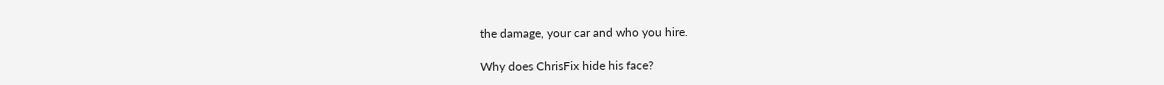the damage, your car and who you hire.

Why does ChrisFix hide his face?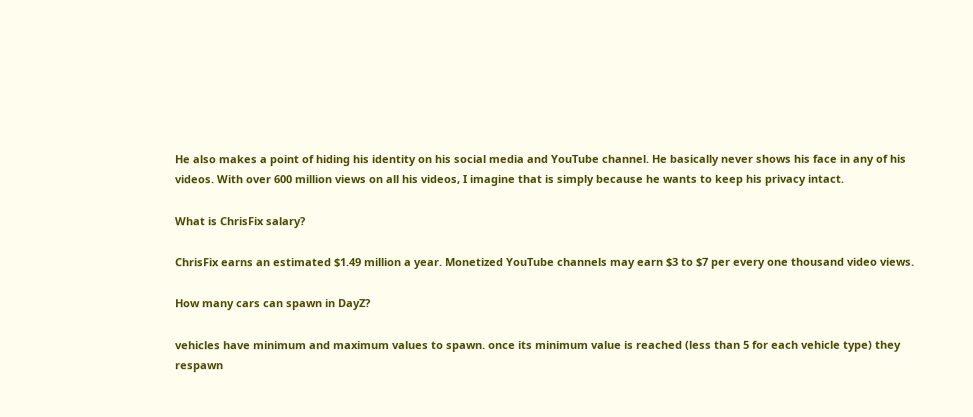He also makes a point of hiding his identity on his social media and YouTube channel. He basically never shows his face in any of his videos. With over 600 million views on all his videos, I imagine that is simply because he wants to keep his privacy intact.

What is ChrisFix salary?

ChrisFix earns an estimated $1.49 million a year. Monetized YouTube channels may earn $3 to $7 per every one thousand video views.

How many cars can spawn in DayZ?

vehicles have minimum and maximum values to spawn. once its minimum value is reached (less than 5 for each vehicle type) they respawn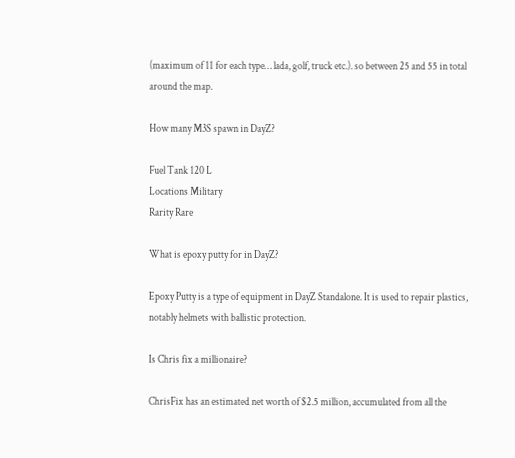(maximum of 11 for each type… lada, golf, truck etc.). so between 25 and 55 in total around the map.

How many M3S spawn in DayZ?

Fuel Tank 120 L
Locations Military
Rarity Rare

What is epoxy putty for in DayZ?

Epoxy Putty is a type of equipment in DayZ Standalone. It is used to repair plastics, notably helmets with ballistic protection.

Is Chris fix a millionaire?

ChrisFix has an estimated net worth of $2.5 million, accumulated from all the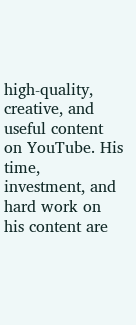high-quality, creative, and useful content on YouTube. His time, investment, and hard work on his content are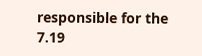responsible for the 7.19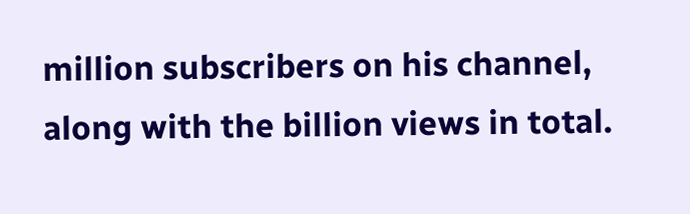million subscribers on his channel, along with the billion views in total.